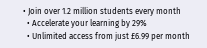• Join over 1.2 million students every month
  • Accelerate your learning by 29%
  • Unlimited access from just £6.99 per month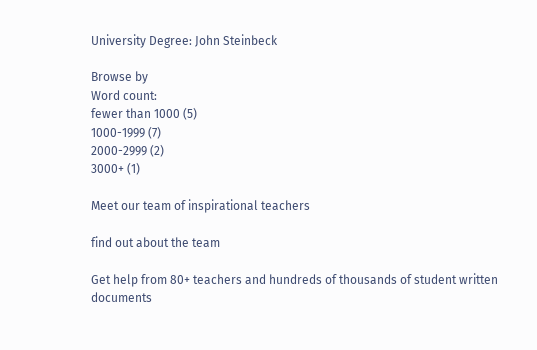University Degree: John Steinbeck

Browse by
Word count:
fewer than 1000 (5)
1000-1999 (7)
2000-2999 (2)
3000+ (1)

Meet our team of inspirational teachers

find out about the team

Get help from 80+ teachers and hundreds of thousands of student written documents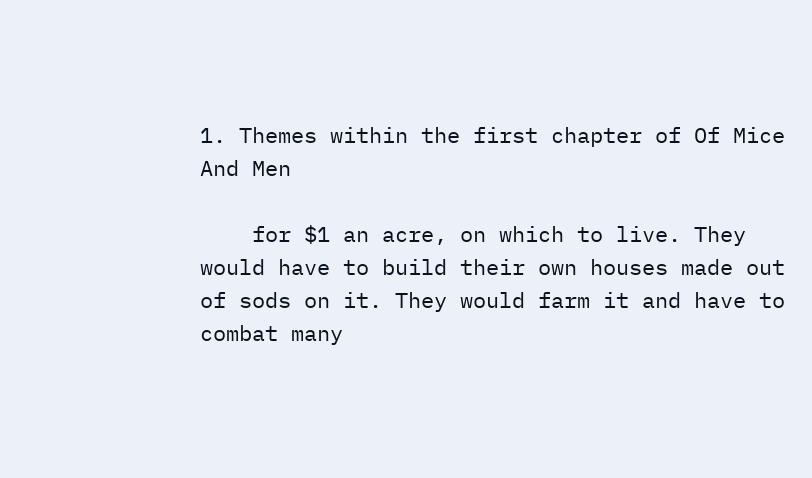1. Themes within the first chapter of Of Mice And Men

    for $1 an acre, on which to live. They would have to build their own houses made out of sods on it. They would farm it and have to combat many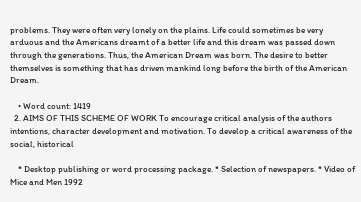problems. They were often very lonely on the plains. Life could sometimes be very arduous and the Americans dreamt of a better life and this dream was passed down through the generations. Thus, the American Dream was born. The desire to better themselves is something that has driven mankind long before the birth of the American Dream.

    • Word count: 1419
  2. AIMS OF THIS SCHEME OF WORK To encourage critical analysis of the authors intentions, character development and motivation. To develop a critical awareness of the social, historical

    * Desktop publishing or word processing package. * Selection of newspapers. * Video of Mice and Men 1992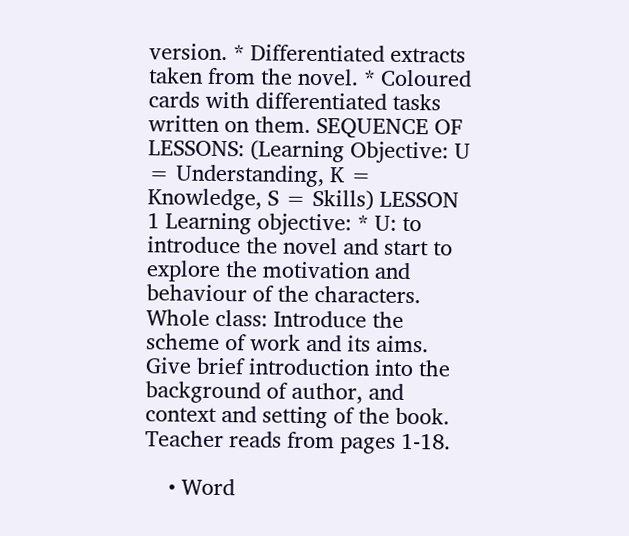version. * Differentiated extracts taken from the novel. * Coloured cards with differentiated tasks written on them. SEQUENCE OF LESSONS: (Learning Objective: U = Understanding, K = Knowledge, S = Skills) LESSON 1 Learning objective: * U: to introduce the novel and start to explore the motivation and behaviour of the characters. Whole class: Introduce the scheme of work and its aims. Give brief introduction into the background of author, and context and setting of the book. Teacher reads from pages 1-18.

    • Word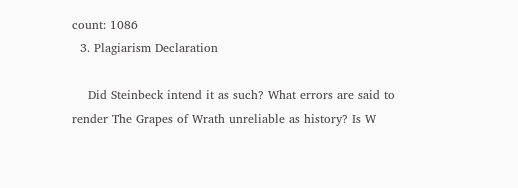count: 1086
  3. Plagiarism Declaration

    Did Steinbeck intend it as such? What errors are said to render The Grapes of Wrath unreliable as history? Is W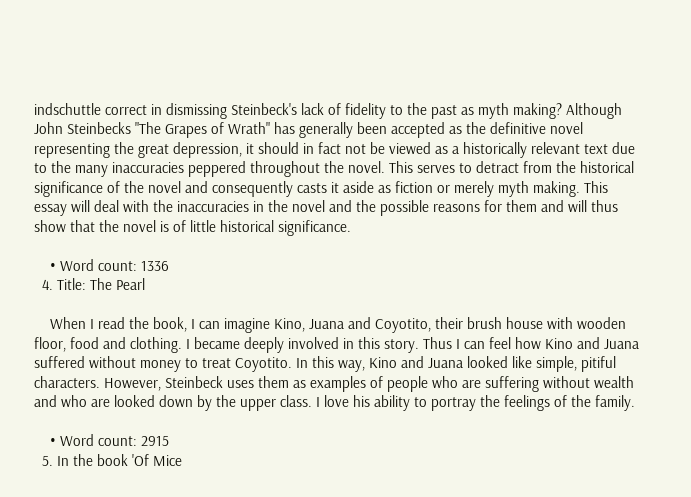indschuttle correct in dismissing Steinbeck's lack of fidelity to the past as myth making? Although John Steinbecks "The Grapes of Wrath" has generally been accepted as the definitive novel representing the great depression, it should in fact not be viewed as a historically relevant text due to the many inaccuracies peppered throughout the novel. This serves to detract from the historical significance of the novel and consequently casts it aside as fiction or merely myth making. This essay will deal with the inaccuracies in the novel and the possible reasons for them and will thus show that the novel is of little historical significance.

    • Word count: 1336
  4. Title: The Pearl

    When I read the book, I can imagine Kino, Juana and Coyotito, their brush house with wooden floor, food and clothing. I became deeply involved in this story. Thus I can feel how Kino and Juana suffered without money to treat Coyotito. In this way, Kino and Juana looked like simple, pitiful characters. However, Steinbeck uses them as examples of people who are suffering without wealth and who are looked down by the upper class. I love his ability to portray the feelings of the family.

    • Word count: 2915
  5. In the book 'Of Mice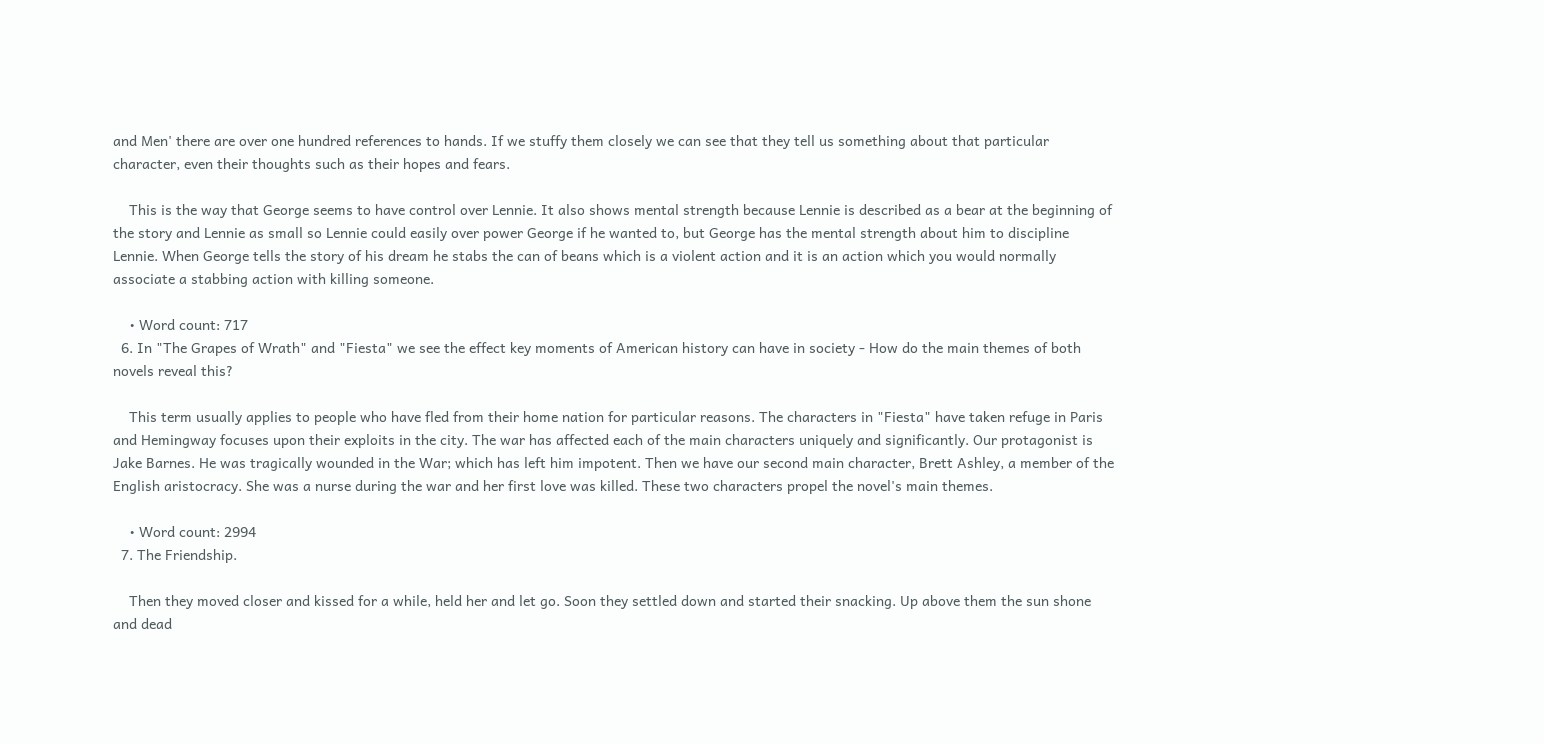and Men' there are over one hundred references to hands. If we stuffy them closely we can see that they tell us something about that particular character, even their thoughts such as their hopes and fears.

    This is the way that George seems to have control over Lennie. It also shows mental strength because Lennie is described as a bear at the beginning of the story and Lennie as small so Lennie could easily over power George if he wanted to, but George has the mental strength about him to discipline Lennie. When George tells the story of his dream he stabs the can of beans which is a violent action and it is an action which you would normally associate a stabbing action with killing someone.

    • Word count: 717
  6. In "The Grapes of Wrath" and "Fiesta" we see the effect key moments of American history can have in society - How do the main themes of both novels reveal this?

    This term usually applies to people who have fled from their home nation for particular reasons. The characters in "Fiesta" have taken refuge in Paris and Hemingway focuses upon their exploits in the city. The war has affected each of the main characters uniquely and significantly. Our protagonist is Jake Barnes. He was tragically wounded in the War; which has left him impotent. Then we have our second main character, Brett Ashley, a member of the English aristocracy. She was a nurse during the war and her first love was killed. These two characters propel the novel's main themes.

    • Word count: 2994
  7. The Friendship.

    Then they moved closer and kissed for a while, held her and let go. Soon they settled down and started their snacking. Up above them the sun shone and dead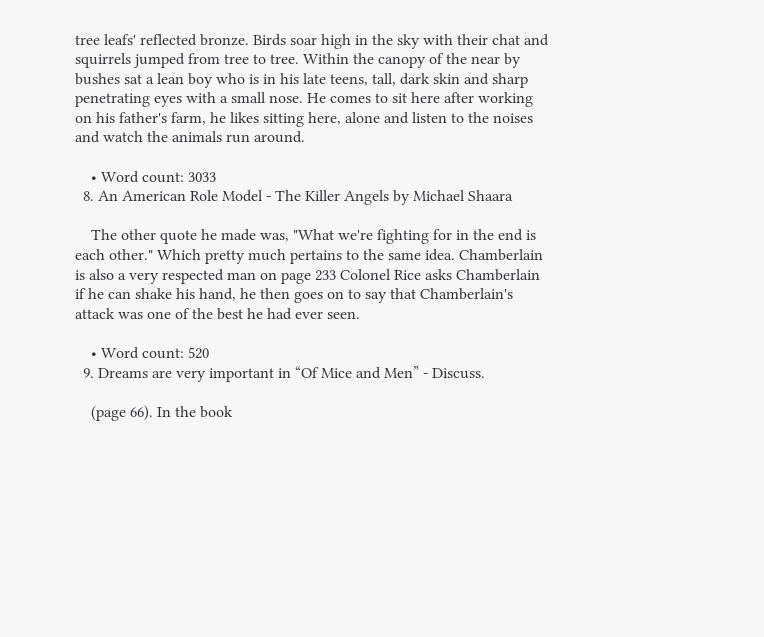tree leafs' reflected bronze. Birds soar high in the sky with their chat and squirrels jumped from tree to tree. Within the canopy of the near by bushes sat a lean boy who is in his late teens, tall, dark skin and sharp penetrating eyes with a small nose. He comes to sit here after working on his father's farm, he likes sitting here, alone and listen to the noises and watch the animals run around.

    • Word count: 3033
  8. An American Role Model - The Killer Angels by Michael Shaara

    The other quote he made was, "What we're fighting for in the end is each other." Which pretty much pertains to the same idea. Chamberlain is also a very respected man on page 233 Colonel Rice asks Chamberlain if he can shake his hand, he then goes on to say that Chamberlain's attack was one of the best he had ever seen.

    • Word count: 520
  9. Dreams are very important in “Of Mice and Men” - Discuss.

    (page 66). In the book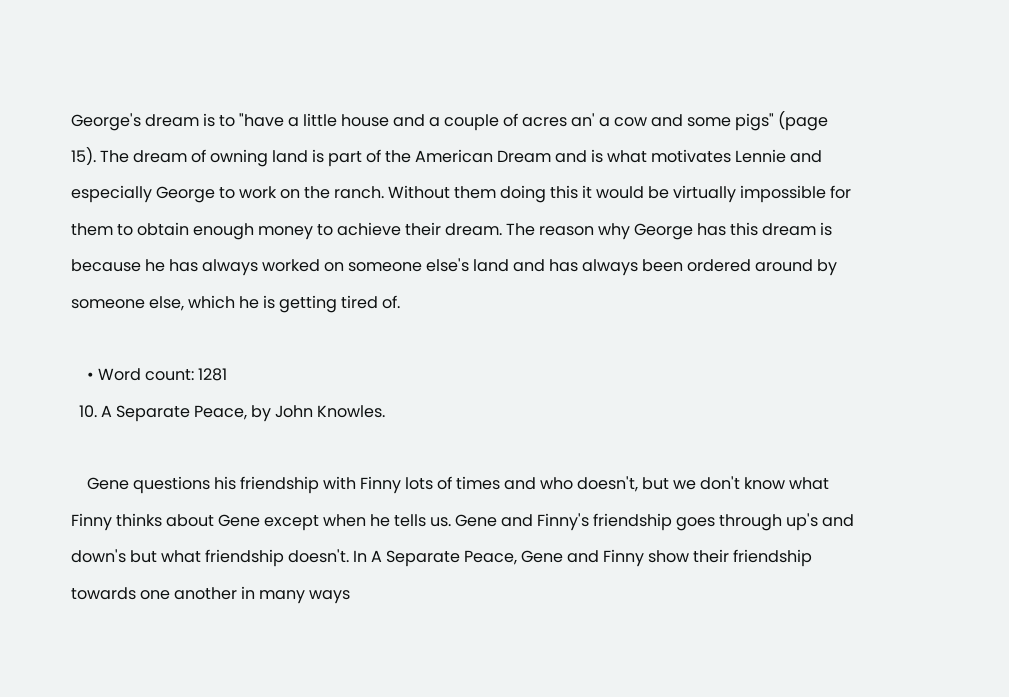George's dream is to "have a little house and a couple of acres an' a cow and some pigs" (page 15). The dream of owning land is part of the American Dream and is what motivates Lennie and especially George to work on the ranch. Without them doing this it would be virtually impossible for them to obtain enough money to achieve their dream. The reason why George has this dream is because he has always worked on someone else's land and has always been ordered around by someone else, which he is getting tired of.

    • Word count: 1281
  10. A Separate Peace, by John Knowles.

    Gene questions his friendship with Finny lots of times and who doesn't, but we don't know what Finny thinks about Gene except when he tells us. Gene and Finny's friendship goes through up's and down's but what friendship doesn't. In A Separate Peace, Gene and Finny show their friendship towards one another in many ways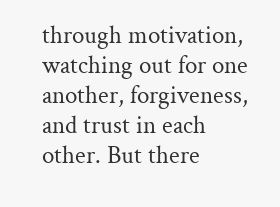through motivation, watching out for one another, forgiveness, and trust in each other. But there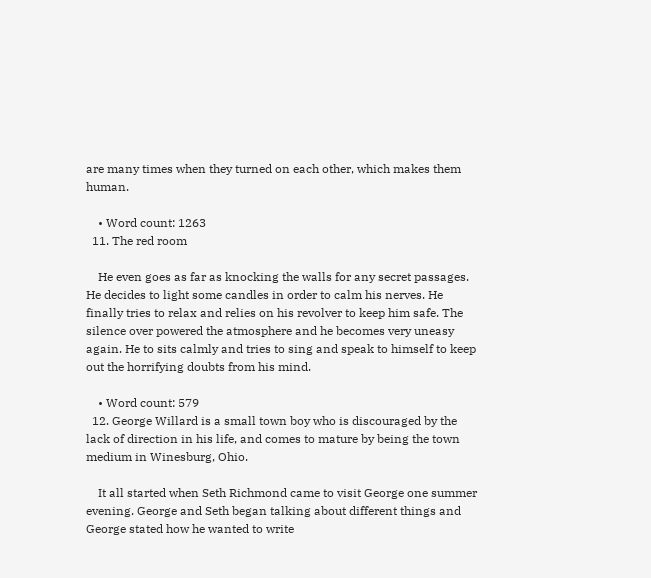are many times when they turned on each other, which makes them human.

    • Word count: 1263
  11. The red room

    He even goes as far as knocking the walls for any secret passages. He decides to light some candles in order to calm his nerves. He finally tries to relax and relies on his revolver to keep him safe. The silence over powered the atmosphere and he becomes very uneasy again. He to sits calmly and tries to sing and speak to himself to keep out the horrifying doubts from his mind.

    • Word count: 579
  12. George Willard is a small town boy who is discouraged by the lack of direction in his life, and comes to mature by being the town medium in Winesburg, Ohio.

    It all started when Seth Richmond came to visit George one summer evening. George and Seth began talking about different things and George stated how he wanted to write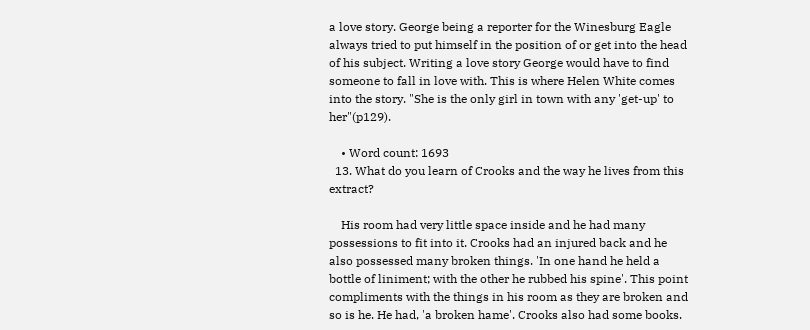a love story. George being a reporter for the Winesburg Eagle always tried to put himself in the position of or get into the head of his subject. Writing a love story George would have to find someone to fall in love with. This is where Helen White comes into the story. "She is the only girl in town with any 'get-up' to her"(p129).

    • Word count: 1693
  13. What do you learn of Crooks and the way he lives from this extract?

    His room had very little space inside and he had many possessions to fit into it. Crooks had an injured back and he also possessed many broken things. 'In one hand he held a bottle of liniment; with the other he rubbed his spine'. This point compliments with the things in his room as they are broken and so is he. He had, 'a broken hame'. Crooks also had some books.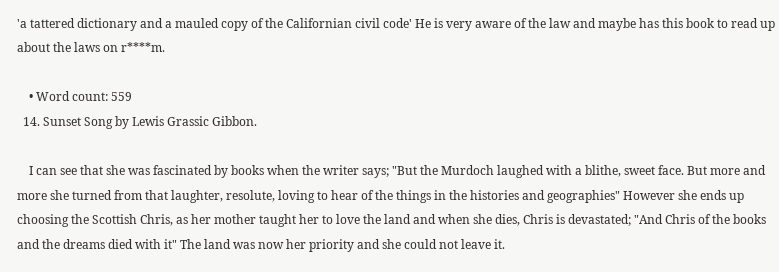'a tattered dictionary and a mauled copy of the Californian civil code' He is very aware of the law and maybe has this book to read up about the laws on r****m.

    • Word count: 559
  14. Sunset Song by Lewis Grassic Gibbon.

    I can see that she was fascinated by books when the writer says; "But the Murdoch laughed with a blithe, sweet face. But more and more she turned from that laughter, resolute, loving to hear of the things in the histories and geographies" However she ends up choosing the Scottish Chris, as her mother taught her to love the land and when she dies, Chris is devastated; "And Chris of the books and the dreams died with it" The land was now her priority and she could not leave it.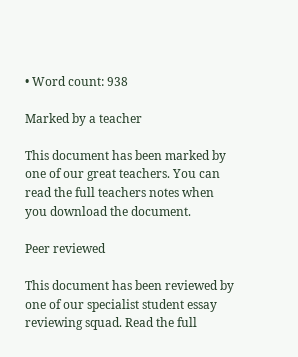• Word count: 938

Marked by a teacher

This document has been marked by one of our great teachers. You can read the full teachers notes when you download the document.

Peer reviewed

This document has been reviewed by one of our specialist student essay reviewing squad. Read the full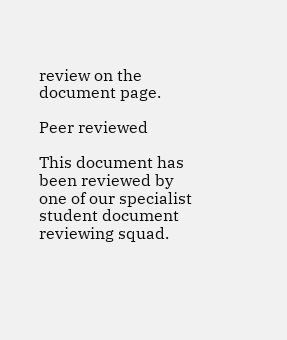review on the document page.

Peer reviewed

This document has been reviewed by one of our specialist student document reviewing squad.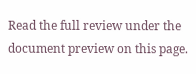Read the full review under the document preview on this page.